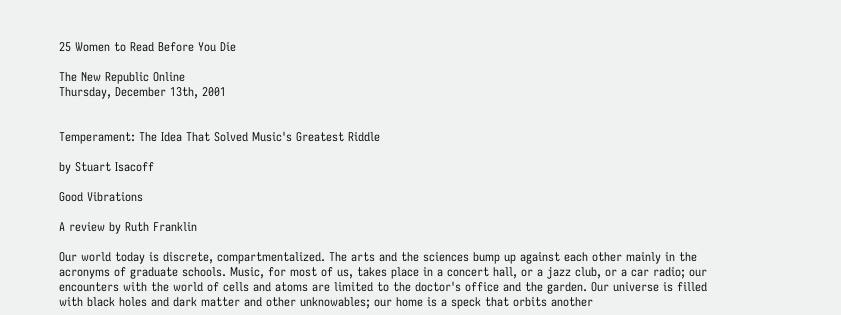25 Women to Read Before You Die

The New Republic Online
Thursday, December 13th, 2001


Temperament: The Idea That Solved Music's Greatest Riddle

by Stuart Isacoff

Good Vibrations

A review by Ruth Franklin

Our world today is discrete, compartmentalized. The arts and the sciences bump up against each other mainly in the acronyms of graduate schools. Music, for most of us, takes place in a concert hall, or a jazz club, or a car radio; our encounters with the world of cells and atoms are limited to the doctor's office and the garden. Our universe is filled with black holes and dark matter and other unknowables; our home is a speck that orbits another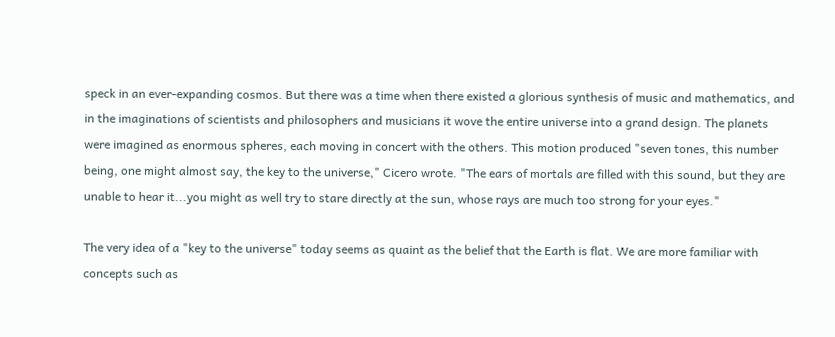speck in an ever-expanding cosmos. But there was a time when there existed a glorious synthesis of music and mathematics, and in the imaginations of scientists and philosophers and musicians it wove the entire universe into a grand design. The planets were imagined as enormous spheres, each moving in concert with the others. This motion produced "seven tones, this number being, one might almost say, the key to the universe," Cicero wrote. "The ears of mortals are filled with this sound, but they are unable to hear it...you might as well try to stare directly at the sun, whose rays are much too strong for your eyes."

The very idea of a "key to the universe" today seems as quaint as the belief that the Earth is flat. We are more familiar with concepts such as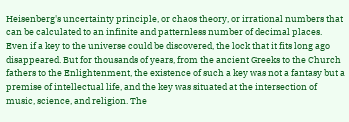Heisenberg's uncertainty principle, or chaos theory, or irrational numbers that can be calculated to an infinite and patternless number of decimal places. Even if a key to the universe could be discovered, the lock that it fits long ago disappeared. But for thousands of years, from the ancient Greeks to the Church fathers to the Enlightenment, the existence of such a key was not a fantasy but a premise of intellectual life, and the key was situated at the intersection of music, science, and religion. The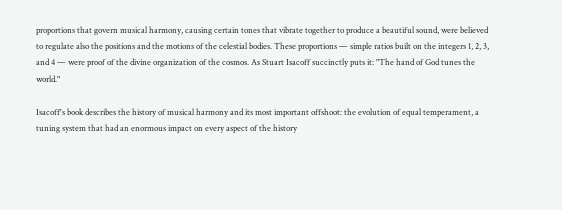proportions that govern musical harmony, causing certain tones that vibrate together to produce a beautiful sound, were believed to regulate also the positions and the motions of the celestial bodies. These proportions — simple ratios built on the integers 1, 2, 3, and 4 — were proof of the divine organization of the cosmos. As Stuart Isacoff succinctly puts it: "The hand of God tunes the world."

Isacoff's book describes the history of musical harmony and its most important offshoot: the evolution of equal temperament, a tuning system that had an enormous impact on every aspect of the history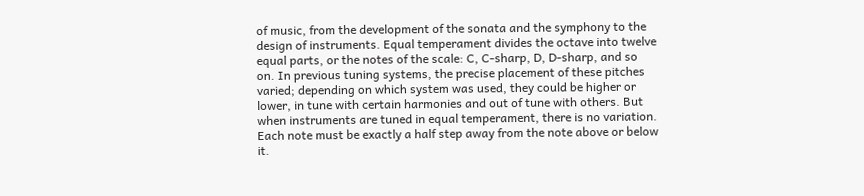of music, from the development of the sonata and the symphony to the design of instruments. Equal temperament divides the octave into twelve equal parts, or the notes of the scale: C, C-sharp, D, D-sharp, and so on. In previous tuning systems, the precise placement of these pitches varied; depending on which system was used, they could be higher or lower, in tune with certain harmonies and out of tune with others. But when instruments are tuned in equal temperament, there is no variation. Each note must be exactly a half step away from the note above or below it.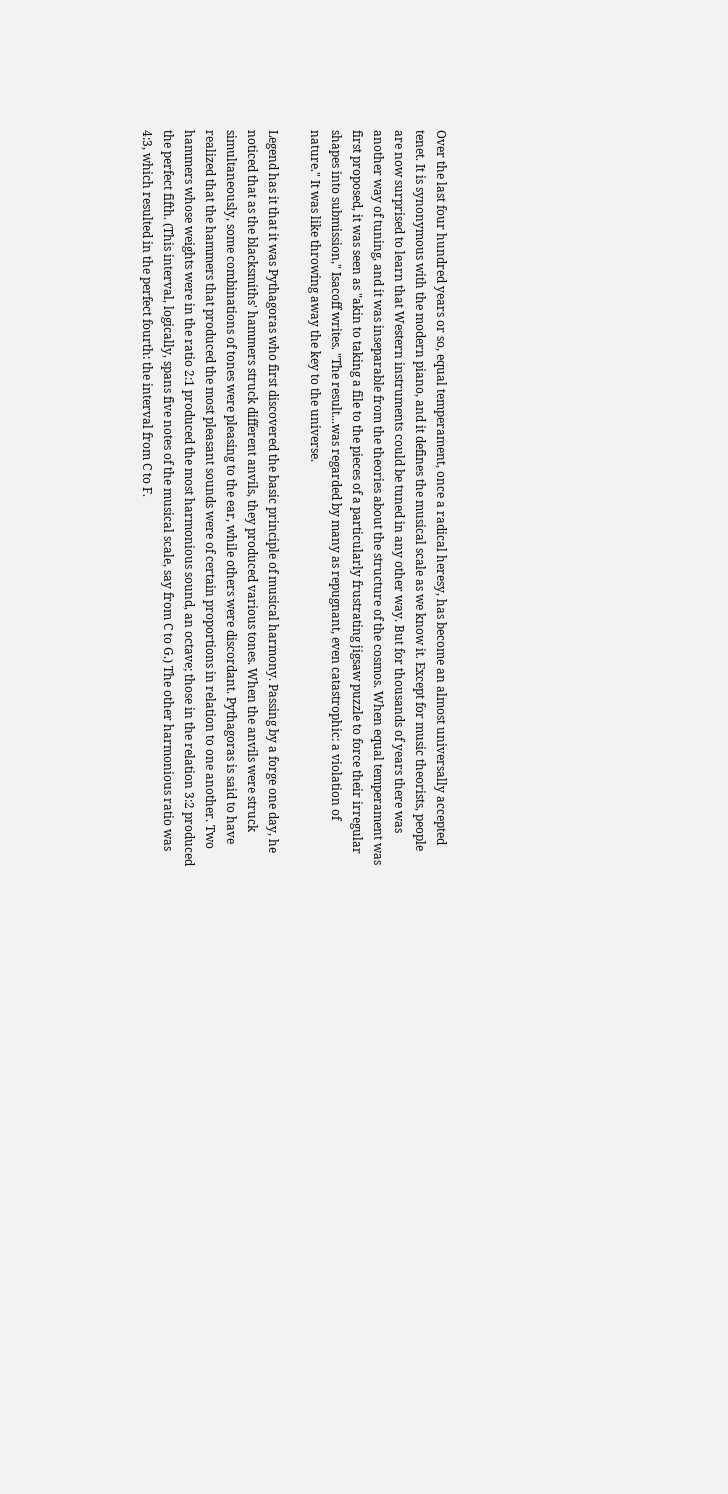Over the last four hundred years or so, equal temperament, once a radical heresy, has become an almost universally accepted tenet. It is synonymous with the modern piano, and it defines the musical scale as we know it. Except for music theorists, people are now surprised to learn that Western instruments could be tuned in any other way. But for thousands of years there was another way of tuning, and it was inseparable from the theories about the structure of the cosmos. When equal temperament was first proposed, it was seen as "akin to taking a file to the pieces of a particularly frustrating jigsaw puzzle to force their irregular shapes into submission," Isacoff writes. "The result...was regarded by many as repugnant, even catastrophic: a violation of nature." It was like throwing away the key to the universe.

Legend has it that it was Pythagoras who first discovered the basic principle of musical harmony. Passing by a forge one day, he noticed that as the blacksmiths' hammers struck different anvils, they produced various tones. When the anvils were struck simultaneously, some combinations of tones were pleasing to the ear, while others were discordant. Pythagoras is said to have realized that the hammers that produced the most pleasant sounds were of certain proportions in relation to one another. Two hammers whose weights were in the ratio 2:1 produced the most harmonious sound, an octave; those in the relation 3:2 produced the perfect fifth. (This interval, logically, spans five notes of the musical scale, say from C to G.) The other harmonious ratio was 4:3, which resulted in the perfect fourth: the interval from C to F.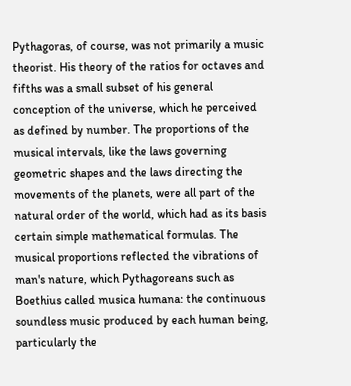Pythagoras, of course, was not primarily a music theorist. His theory of the ratios for octaves and fifths was a small subset of his general conception of the universe, which he perceived as defined by number. The proportions of the musical intervals, like the laws governing geometric shapes and the laws directing the movements of the planets, were all part of the natural order of the world, which had as its basis certain simple mathematical formulas. The musical proportions reflected the vibrations of man's nature, which Pythagoreans such as Boethius called musica humana: the continuous soundless music produced by each human being, particularly the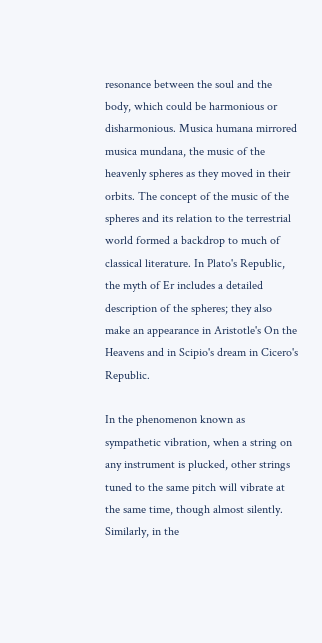resonance between the soul and the body, which could be harmonious or disharmonious. Musica humana mirrored musica mundana, the music of the heavenly spheres as they moved in their orbits. The concept of the music of the spheres and its relation to the terrestrial world formed a backdrop to much of classical literature. In Plato's Republic, the myth of Er includes a detailed description of the spheres; they also make an appearance in Aristotle's On the Heavens and in Scipio's dream in Cicero's Republic.

In the phenomenon known as sympathetic vibration, when a string on any instrument is plucked, other strings tuned to the same pitch will vibrate at the same time, though almost silently. Similarly, in the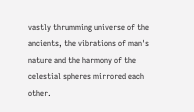vastly thrumming universe of the ancients, the vibrations of man's nature and the harmony of the celestial spheres mirrored each other.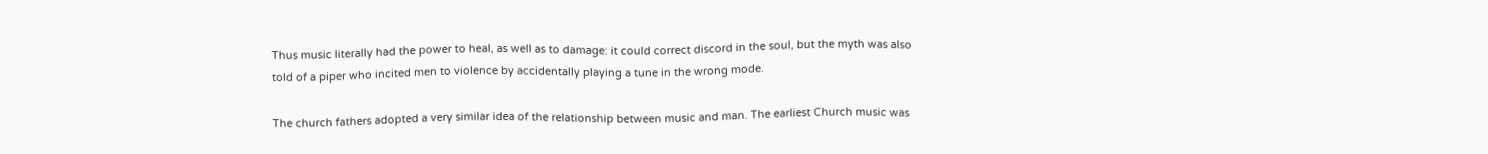Thus music literally had the power to heal, as well as to damage: it could correct discord in the soul, but the myth was also told of a piper who incited men to violence by accidentally playing a tune in the wrong mode.

The church fathers adopted a very similar idea of the relationship between music and man. The earliest Church music was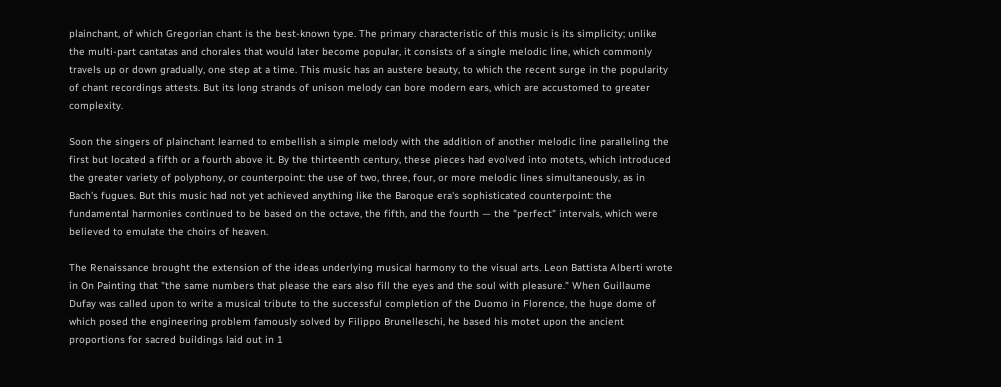plainchant, of which Gregorian chant is the best-known type. The primary characteristic of this music is its simplicity; unlike the multi-part cantatas and chorales that would later become popular, it consists of a single melodic line, which commonly travels up or down gradually, one step at a time. This music has an austere beauty, to which the recent surge in the popularity of chant recordings attests. But its long strands of unison melody can bore modern ears, which are accustomed to greater complexity.

Soon the singers of plainchant learned to embellish a simple melody with the addition of another melodic line paralleling the first but located a fifth or a fourth above it. By the thirteenth century, these pieces had evolved into motets, which introduced the greater variety of polyphony, or counterpoint: the use of two, three, four, or more melodic lines simultaneously, as in Bach's fugues. But this music had not yet achieved anything like the Baroque era's sophisticated counterpoint: the fundamental harmonies continued to be based on the octave, the fifth, and the fourth — the "perfect" intervals, which were believed to emulate the choirs of heaven.

The Renaissance brought the extension of the ideas underlying musical harmony to the visual arts. Leon Battista Alberti wrote in On Painting that "the same numbers that please the ears also fill the eyes and the soul with pleasure." When Guillaume Dufay was called upon to write a musical tribute to the successful completion of the Duomo in Florence, the huge dome of which posed the engineering problem famously solved by Filippo Brunelleschi, he based his motet upon the ancient proportions for sacred buildings laid out in 1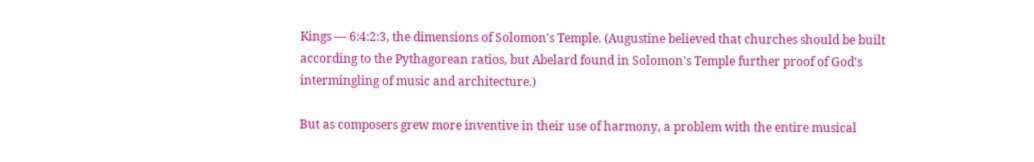Kings — 6:4:2:3, the dimensions of Solomon's Temple. (Augustine believed that churches should be built according to the Pythagorean ratios, but Abelard found in Solomon's Temple further proof of God's intermingling of music and architecture.)

But as composers grew more inventive in their use of harmony, a problem with the entire musical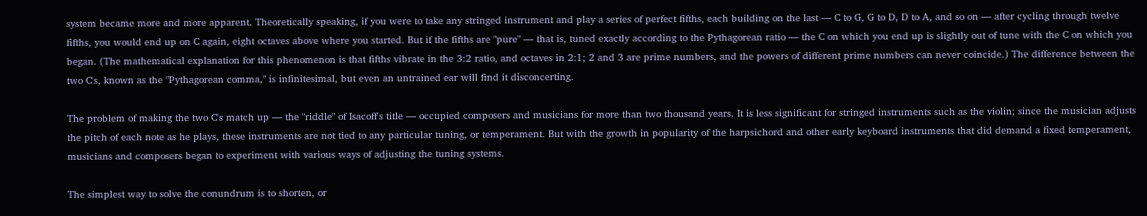system became more and more apparent. Theoretically speaking, if you were to take any stringed instrument and play a series of perfect fifths, each building on the last — C to G, G to D, D to A, and so on — after cycling through twelve fifths, you would end up on C again, eight octaves above where you started. But if the fifths are "pure" — that is, tuned exactly according to the Pythagorean ratio — the C on which you end up is slightly out of tune with the C on which you began. (The mathematical explanation for this phenomenon is that fifths vibrate in the 3:2 ratio, and octaves in 2:1; 2 and 3 are prime numbers, and the powers of different prime numbers can never coincide.) The difference between the two C's, known as the "Pythagorean comma," is infinitesimal, but even an untrained ear will find it disconcerting.

The problem of making the two C's match up — the "riddle" of Isacoff's title — occupied composers and musicians for more than two thousand years. It is less significant for stringed instruments such as the violin; since the musician adjusts the pitch of each note as he plays, these instruments are not tied to any particular tuning, or temperament. But with the growth in popularity of the harpsichord and other early keyboard instruments that did demand a fixed temperament, musicians and composers began to experiment with various ways of adjusting the tuning systems.

The simplest way to solve the conundrum is to shorten, or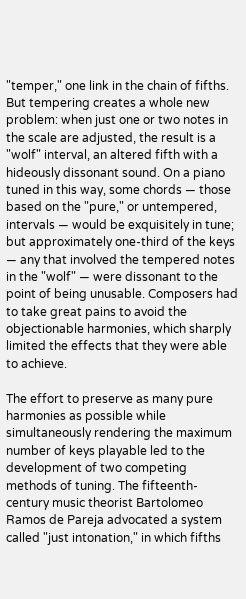"temper," one link in the chain of fifths. But tempering creates a whole new problem: when just one or two notes in the scale are adjusted, the result is a "wolf" interval, an altered fifth with a hideously dissonant sound. On a piano tuned in this way, some chords — those based on the "pure," or untempered, intervals — would be exquisitely in tune; but approximately one-third of the keys — any that involved the tempered notes in the "wolf" — were dissonant to the point of being unusable. Composers had to take great pains to avoid the objectionable harmonies, which sharply limited the effects that they were able to achieve.

The effort to preserve as many pure harmonies as possible while simultaneously rendering the maximum number of keys playable led to the development of two competing methods of tuning. The fifteenth-century music theorist Bartolomeo Ramos de Pareja advocated a system called "just intonation," in which fifths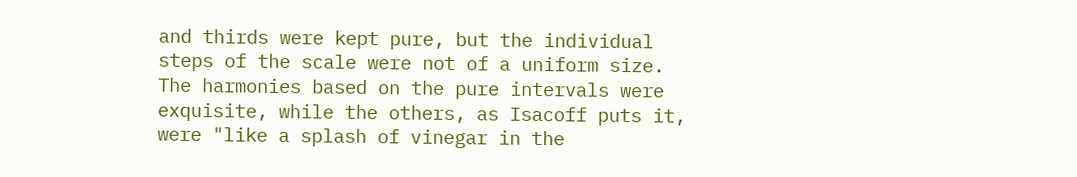and thirds were kept pure, but the individual steps of the scale were not of a uniform size. The harmonies based on the pure intervals were exquisite, while the others, as Isacoff puts it, were "like a splash of vinegar in the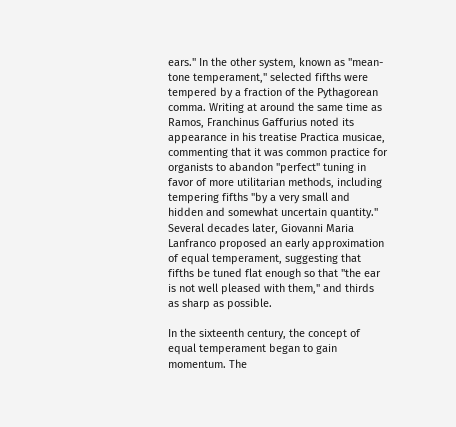ears." In the other system, known as "mean-tone temperament," selected fifths were tempered by a fraction of the Pythagorean comma. Writing at around the same time as Ramos, Franchinus Gaffurius noted its appearance in his treatise Practica musicae, commenting that it was common practice for organists to abandon "perfect" tuning in favor of more utilitarian methods, including tempering fifths "by a very small and hidden and somewhat uncertain quantity." Several decades later, Giovanni Maria Lanfranco proposed an early approximation of equal temperament, suggesting that fifths be tuned flat enough so that "the ear is not well pleased with them," and thirds as sharp as possible.

In the sixteenth century, the concept of equal temperament began to gain momentum. The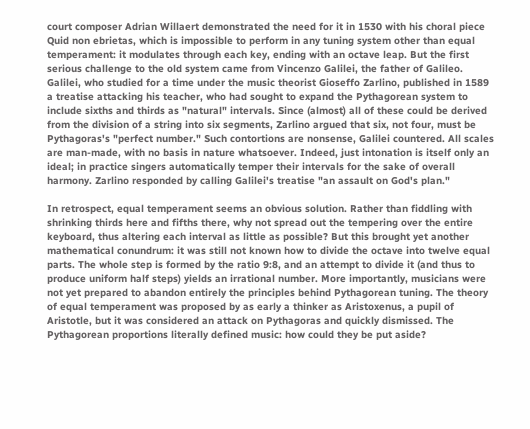court composer Adrian Willaert demonstrated the need for it in 1530 with his choral piece Quid non ebrietas, which is impossible to perform in any tuning system other than equal temperament: it modulates through each key, ending with an octave leap. But the first serious challenge to the old system came from Vincenzo Galilei, the father of Galileo. Galilei, who studied for a time under the music theorist Gioseffo Zarlino, published in 1589 a treatise attacking his teacher, who had sought to expand the Pythagorean system to include sixths and thirds as "natural" intervals. Since (almost) all of these could be derived from the division of a string into six segments, Zarlino argued that six, not four, must be Pythagoras's "perfect number." Such contortions are nonsense, Galilei countered. All scales are man-made, with no basis in nature whatsoever. Indeed, just intonation is itself only an ideal; in practice singers automatically temper their intervals for the sake of overall harmony. Zarlino responded by calling Galilei's treatise "an assault on God's plan."

In retrospect, equal temperament seems an obvious solution. Rather than fiddling with shrinking thirds here and fifths there, why not spread out the tempering over the entire keyboard, thus altering each interval as little as possible? But this brought yet another mathematical conundrum: it was still not known how to divide the octave into twelve equal parts. The whole step is formed by the ratio 9:8, and an attempt to divide it (and thus to produce uniform half steps) yields an irrational number. More importantly, musicians were not yet prepared to abandon entirely the principles behind Pythagorean tuning. The theory of equal temperament was proposed by as early a thinker as Aristoxenus, a pupil of Aristotle, but it was considered an attack on Pythagoras and quickly dismissed. The Pythagorean proportions literally defined music: how could they be put aside?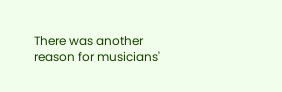There was another reason for musicians'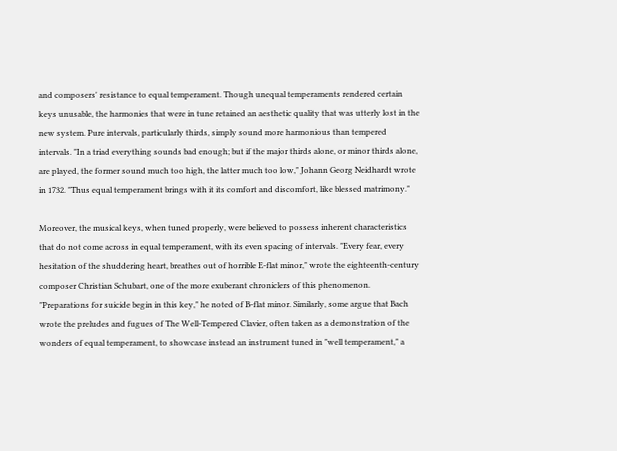and composers' resistance to equal temperament. Though unequal temperaments rendered certain keys unusable, the harmonies that were in tune retained an aesthetic quality that was utterly lost in the new system. Pure intervals, particularly thirds, simply sound more harmonious than tempered intervals. "In a triad everything sounds bad enough; but if the major thirds alone, or minor thirds alone, are played, the former sound much too high, the latter much too low," Johann Georg Neidhardt wrote in 1732. "Thus equal temperament brings with it its comfort and discomfort, like blessed matrimony."

Moreover, the musical keys, when tuned properly, were believed to possess inherent characteristics that do not come across in equal temperament, with its even spacing of intervals. "Every fear, every hesitation of the shuddering heart, breathes out of horrible E-flat minor," wrote the eighteenth-century composer Christian Schubart, one of the more exuberant chroniclers of this phenomenon. "Preparations for suicide begin in this key," he noted of B-flat minor. Similarly, some argue that Bach wrote the preludes and fugues of The Well-Tempered Clavier, often taken as a demonstration of the wonders of equal temperament, to showcase instead an instrument tuned in "well temperament," a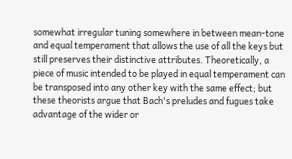somewhat irregular tuning somewhere in between mean-tone and equal temperament that allows the use of all the keys but still preserves their distinctive attributes. Theoretically, a piece of music intended to be played in equal temperament can be transposed into any other key with the same effect; but these theorists argue that Bach's preludes and fugues take advantage of the wider or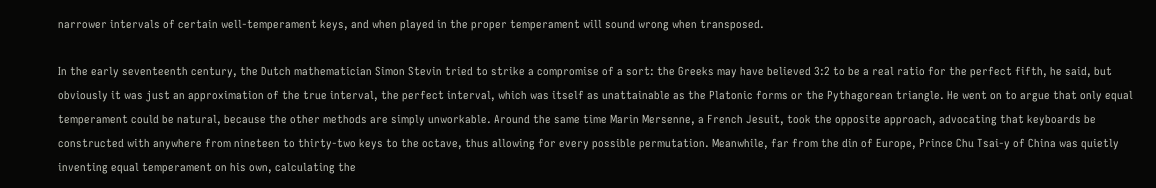narrower intervals of certain well-temperament keys, and when played in the proper temperament will sound wrong when transposed.

In the early seventeenth century, the Dutch mathematician Simon Stevin tried to strike a compromise of a sort: the Greeks may have believed 3:2 to be a real ratio for the perfect fifth, he said, but obviously it was just an approximation of the true interval, the perfect interval, which was itself as unattainable as the Platonic forms or the Pythagorean triangle. He went on to argue that only equal temperament could be natural, because the other methods are simply unworkable. Around the same time Marin Mersenne, a French Jesuit, took the opposite approach, advocating that keyboards be constructed with anywhere from nineteen to thirty-two keys to the octave, thus allowing for every possible permutation. Meanwhile, far from the din of Europe, Prince Chu Tsai-y of China was quietly inventing equal temperament on his own, calculating the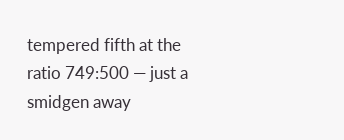tempered fifth at the ratio 749:500 — just a smidgen away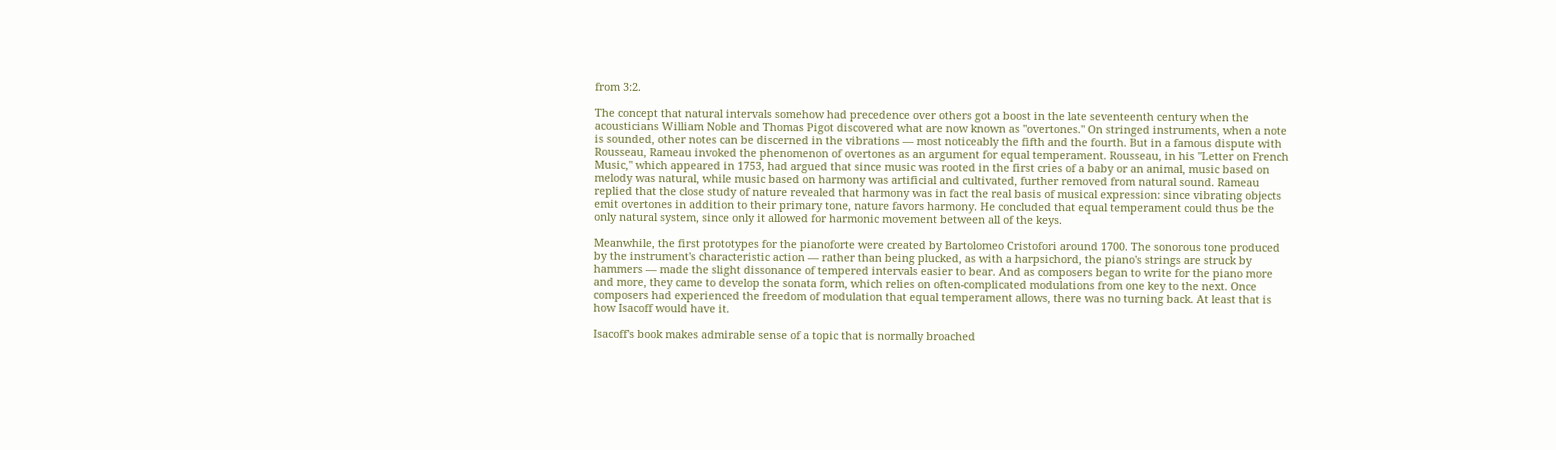from 3:2.

The concept that natural intervals somehow had precedence over others got a boost in the late seventeenth century when the acousticians William Noble and Thomas Pigot discovered what are now known as "overtones." On stringed instruments, when a note is sounded, other notes can be discerned in the vibrations — most noticeably the fifth and the fourth. But in a famous dispute with Rousseau, Rameau invoked the phenomenon of overtones as an argument for equal temperament. Rousseau, in his "Letter on French Music," which appeared in 1753, had argued that since music was rooted in the first cries of a baby or an animal, music based on melody was natural, while music based on harmony was artificial and cultivated, further removed from natural sound. Rameau replied that the close study of nature revealed that harmony was in fact the real basis of musical expression: since vibrating objects emit overtones in addition to their primary tone, nature favors harmony. He concluded that equal temperament could thus be the only natural system, since only it allowed for harmonic movement between all of the keys.

Meanwhile, the first prototypes for the pianoforte were created by Bartolomeo Cristofori around 1700. The sonorous tone produced by the instrument's characteristic action — rather than being plucked, as with a harpsichord, the piano's strings are struck by hammers — made the slight dissonance of tempered intervals easier to bear. And as composers began to write for the piano more and more, they came to develop the sonata form, which relies on often-complicated modulations from one key to the next. Once composers had experienced the freedom of modulation that equal temperament allows, there was no turning back. At least that is how Isacoff would have it.

Isacoff's book makes admirable sense of a topic that is normally broached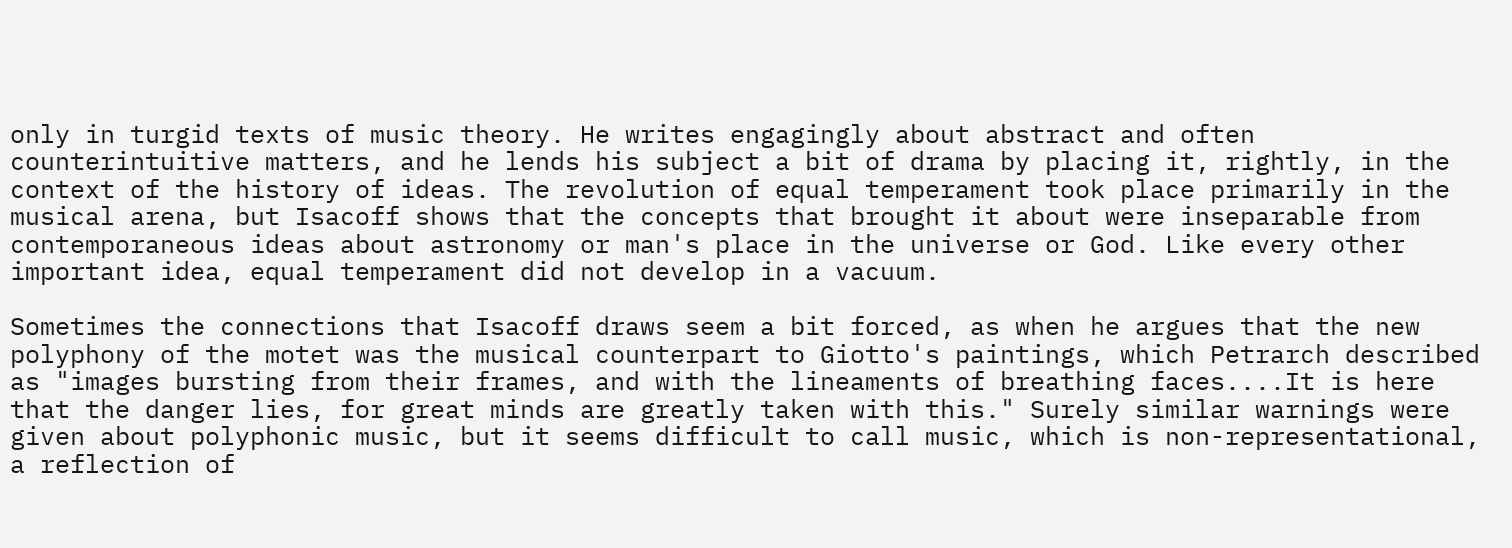only in turgid texts of music theory. He writes engagingly about abstract and often counterintuitive matters, and he lends his subject a bit of drama by placing it, rightly, in the context of the history of ideas. The revolution of equal temperament took place primarily in the musical arena, but Isacoff shows that the concepts that brought it about were inseparable from contemporaneous ideas about astronomy or man's place in the universe or God. Like every other important idea, equal temperament did not develop in a vacuum.

Sometimes the connections that Isacoff draws seem a bit forced, as when he argues that the new polyphony of the motet was the musical counterpart to Giotto's paintings, which Petrarch described as "images bursting from their frames, and with the lineaments of breathing faces....It is here that the danger lies, for great minds are greatly taken with this." Surely similar warnings were given about polyphonic music, but it seems difficult to call music, which is non-representational, a reflection of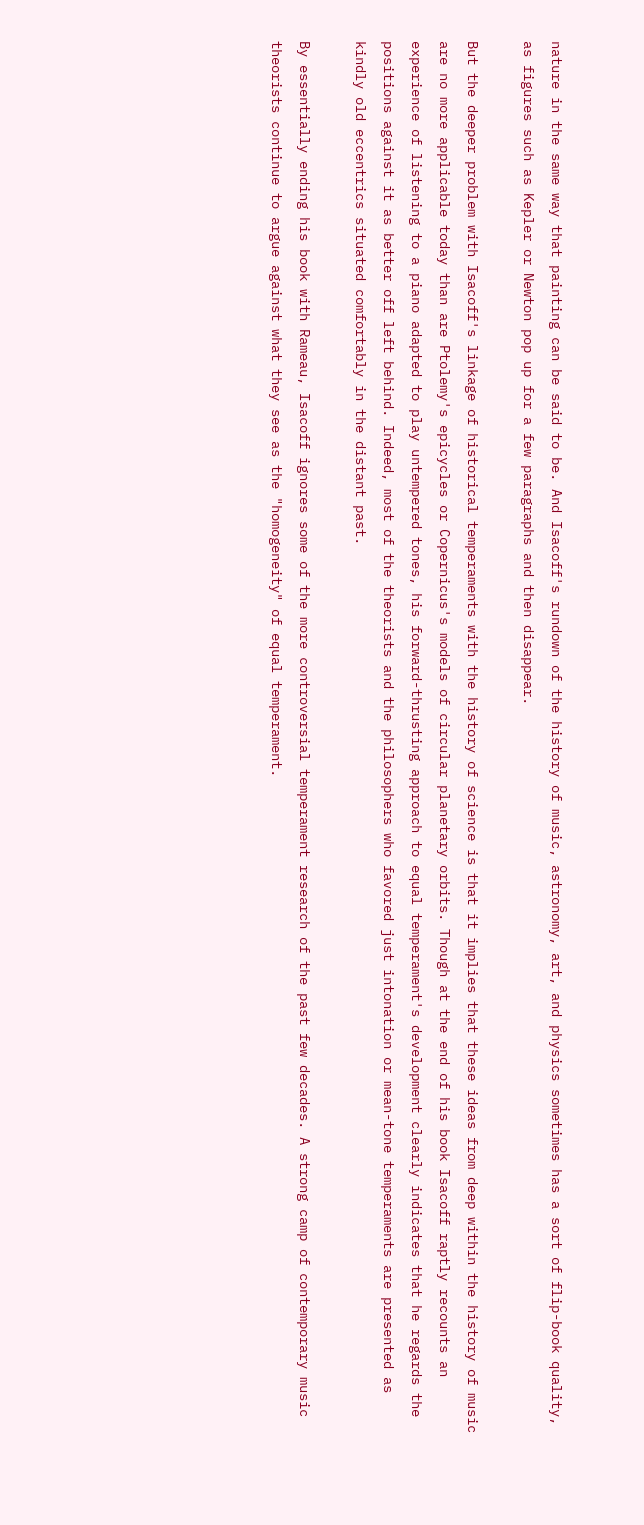nature in the same way that painting can be said to be. And Isacoff's rundown of the history of music, astronomy, art, and physics sometimes has a sort of flip-book quality, as figures such as Kepler or Newton pop up for a few paragraphs and then disappear.

But the deeper problem with Isacoff's linkage of historical temperaments with the history of science is that it implies that these ideas from deep within the history of music are no more applicable today than are Ptolemy's epicycles or Copernicus's models of circular planetary orbits. Though at the end of his book Isacoff raptly recounts an experience of listening to a piano adapted to play untempered tones, his forward-thrusting approach to equal temperament's development clearly indicates that he regards the positions against it as better off left behind. Indeed, most of the theorists and the philosophers who favored just intonation or mean-tone temperaments are presented as kindly old eccentrics situated comfortably in the distant past.

By essentially ending his book with Rameau, Isacoff ignores some of the more controversial temperament research of the past few decades. A strong camp of contemporary music theorists continue to argue against what they see as the "homogeneity" of equal temperament.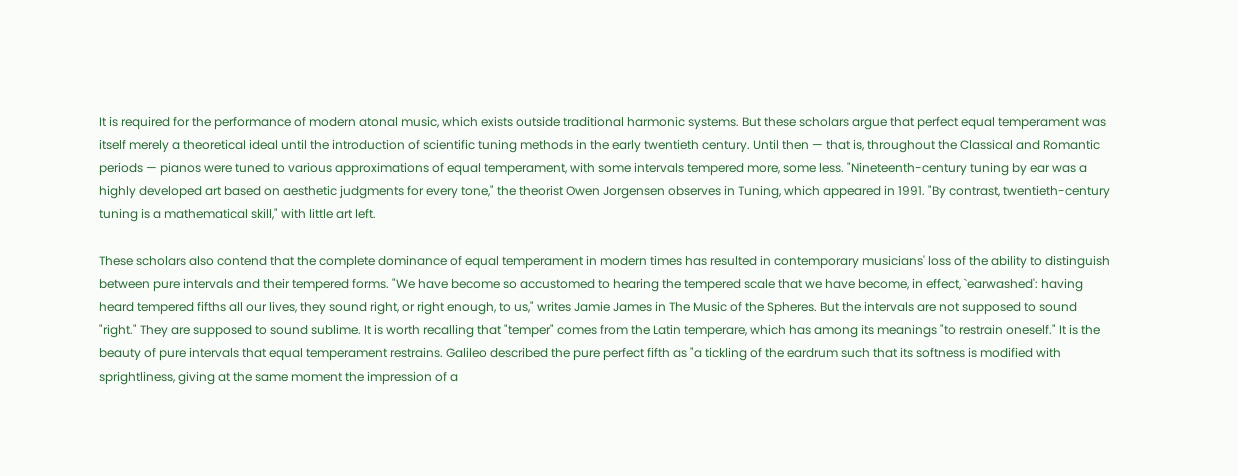It is required for the performance of modern atonal music, which exists outside traditional harmonic systems. But these scholars argue that perfect equal temperament was itself merely a theoretical ideal until the introduction of scientific tuning methods in the early twentieth century. Until then — that is, throughout the Classical and Romantic periods — pianos were tuned to various approximations of equal temperament, with some intervals tempered more, some less. "Nineteenth-century tuning by ear was a highly developed art based on aesthetic judgments for every tone," the theorist Owen Jorgensen observes in Tuning, which appeared in 1991. "By contrast, twentieth-century tuning is a mathematical skill," with little art left.

These scholars also contend that the complete dominance of equal temperament in modern times has resulted in contemporary musicians' loss of the ability to distinguish between pure intervals and their tempered forms. "We have become so accustomed to hearing the tempered scale that we have become, in effect, `earwashed': having heard tempered fifths all our lives, they sound right, or right enough, to us," writes Jamie James in The Music of the Spheres. But the intervals are not supposed to sound "right." They are supposed to sound sublime. It is worth recalling that "temper" comes from the Latin temperare, which has among its meanings "to restrain oneself." It is the beauty of pure intervals that equal temperament restrains. Galileo described the pure perfect fifth as "a tickling of the eardrum such that its softness is modified with sprightliness, giving at the same moment the impression of a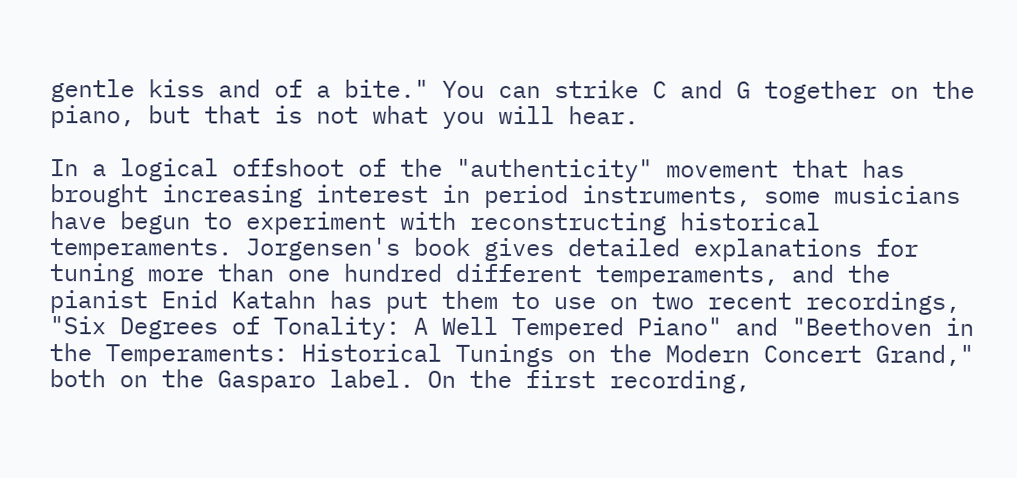gentle kiss and of a bite." You can strike C and G together on the piano, but that is not what you will hear.

In a logical offshoot of the "authenticity" movement that has brought increasing interest in period instruments, some musicians have begun to experiment with reconstructing historical temperaments. Jorgensen's book gives detailed explanations for tuning more than one hundred different temperaments, and the pianist Enid Katahn has put them to use on two recent recordings, "Six Degrees of Tonality: A Well Tempered Piano" and "Beethoven in the Temperaments: Historical Tunings on the Modern Concert Grand," both on the Gasparo label. On the first recording,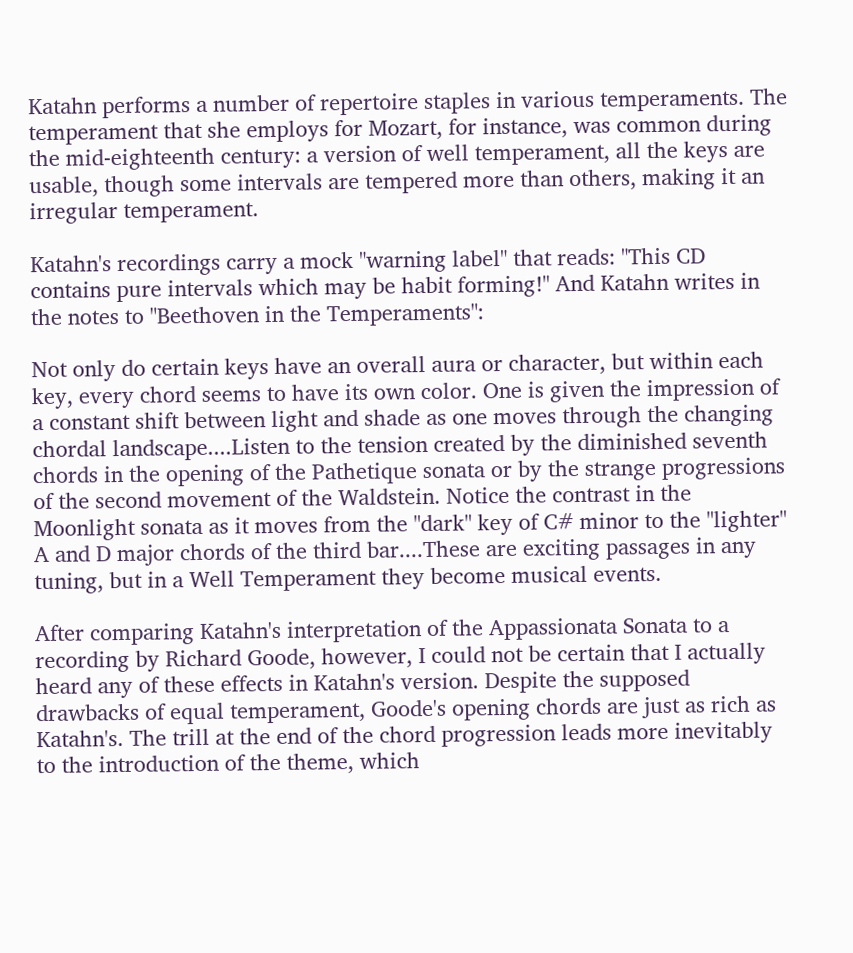Katahn performs a number of repertoire staples in various temperaments. The temperament that she employs for Mozart, for instance, was common during the mid-eighteenth century: a version of well temperament, all the keys are usable, though some intervals are tempered more than others, making it an irregular temperament.

Katahn's recordings carry a mock "warning label" that reads: "This CD contains pure intervals which may be habit forming!" And Katahn writes in the notes to "Beethoven in the Temperaments":

Not only do certain keys have an overall aura or character, but within each key, every chord seems to have its own color. One is given the impression of a constant shift between light and shade as one moves through the changing chordal landscape....Listen to the tension created by the diminished seventh chords in the opening of the Pathetique sonata or by the strange progressions of the second movement of the Waldstein. Notice the contrast in the Moonlight sonata as it moves from the "dark" key of C# minor to the "lighter" A and D major chords of the third bar....These are exciting passages in any tuning, but in a Well Temperament they become musical events.

After comparing Katahn's interpretation of the Appassionata Sonata to a recording by Richard Goode, however, I could not be certain that I actually heard any of these effects in Katahn's version. Despite the supposed drawbacks of equal temperament, Goode's opening chords are just as rich as Katahn's. The trill at the end of the chord progression leads more inevitably to the introduction of the theme, which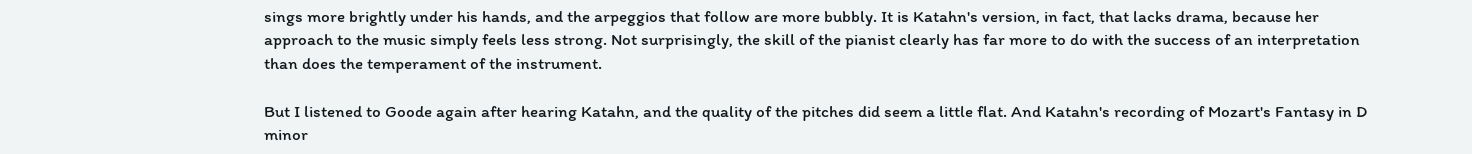sings more brightly under his hands, and the arpeggios that follow are more bubbly. It is Katahn's version, in fact, that lacks drama, because her approach to the music simply feels less strong. Not surprisingly, the skill of the pianist clearly has far more to do with the success of an interpretation than does the temperament of the instrument.

But I listened to Goode again after hearing Katahn, and the quality of the pitches did seem a little flat. And Katahn's recording of Mozart's Fantasy in D minor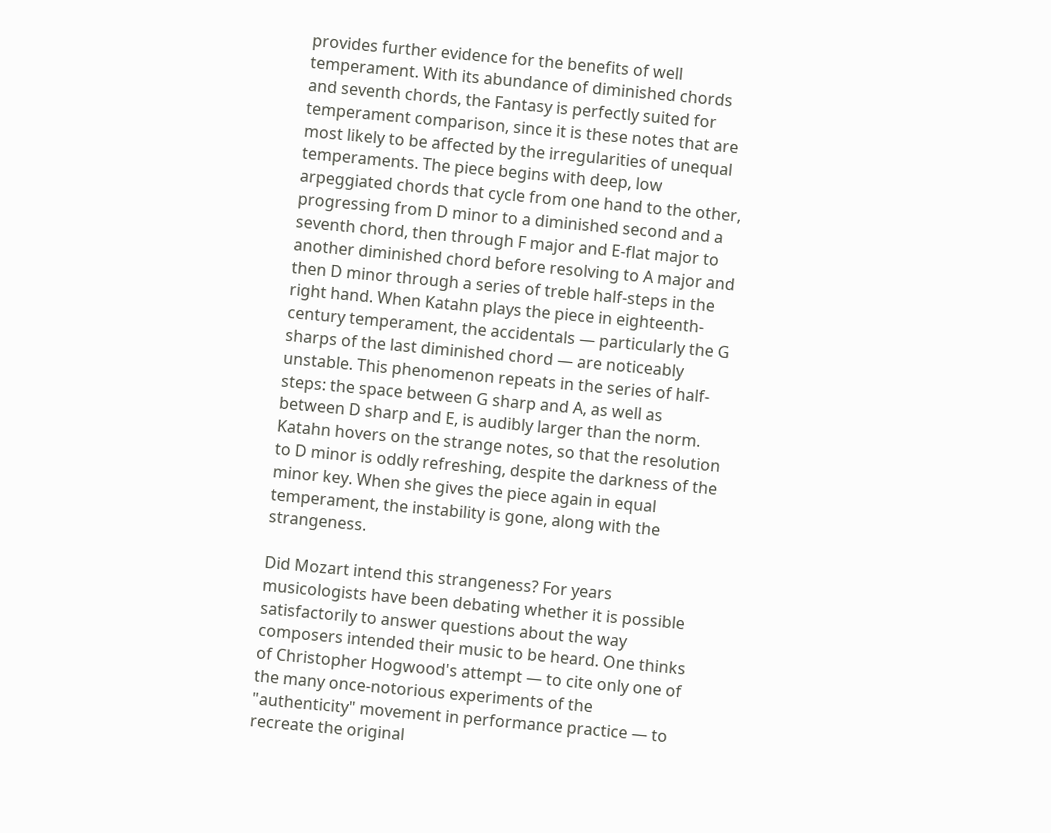provides further evidence for the benefits of well temperament. With its abundance of diminished chords and seventh chords, the Fantasy is perfectly suited for temperament comparison, since it is these notes that are most likely to be affected by the irregularities of unequal temperaments. The piece begins with deep, low arpeggiated chords that cycle from one hand to the other, progressing from D minor to a diminished second and a seventh chord, then through F major and E-flat major to another diminished chord before resolving to A major and then D minor through a series of treble half-steps in the right hand. When Katahn plays the piece in eighteenth-century temperament, the accidentals — particularly the G sharps of the last diminished chord — are noticeably unstable. This phenomenon repeats in the series of half-steps: the space between G sharp and A, as well as between D sharp and E, is audibly larger than the norm. Katahn hovers on the strange notes, so that the resolution to D minor is oddly refreshing, despite the darkness of the minor key. When she gives the piece again in equal temperament, the instability is gone, along with the strangeness.

Did Mozart intend this strangeness? For years musicologists have been debating whether it is possible satisfactorily to answer questions about the way composers intended their music to be heard. One thinks of Christopher Hogwood's attempt — to cite only one of the many once-notorious experiments of the "authenticity" movement in performance practice — to recreate the original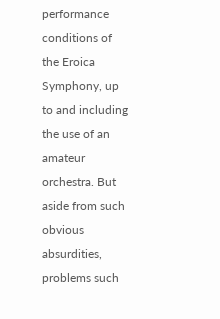performance conditions of the Eroica Symphony, up to and including the use of an amateur orchestra. But aside from such obvious absurdities, problems such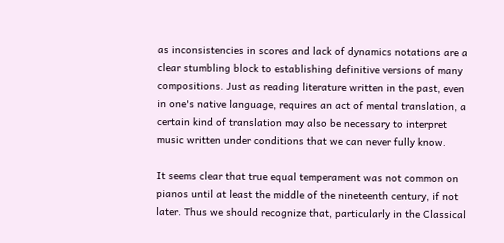as inconsistencies in scores and lack of dynamics notations are a clear stumbling block to establishing definitive versions of many compositions. Just as reading literature written in the past, even in one's native language, requires an act of mental translation, a certain kind of translation may also be necessary to interpret music written under conditions that we can never fully know.

It seems clear that true equal temperament was not common on pianos until at least the middle of the nineteenth century, if not later. Thus we should recognize that, particularly in the Classical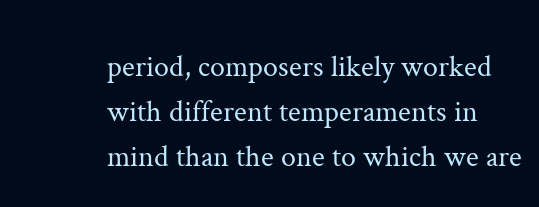period, composers likely worked with different temperaments in mind than the one to which we are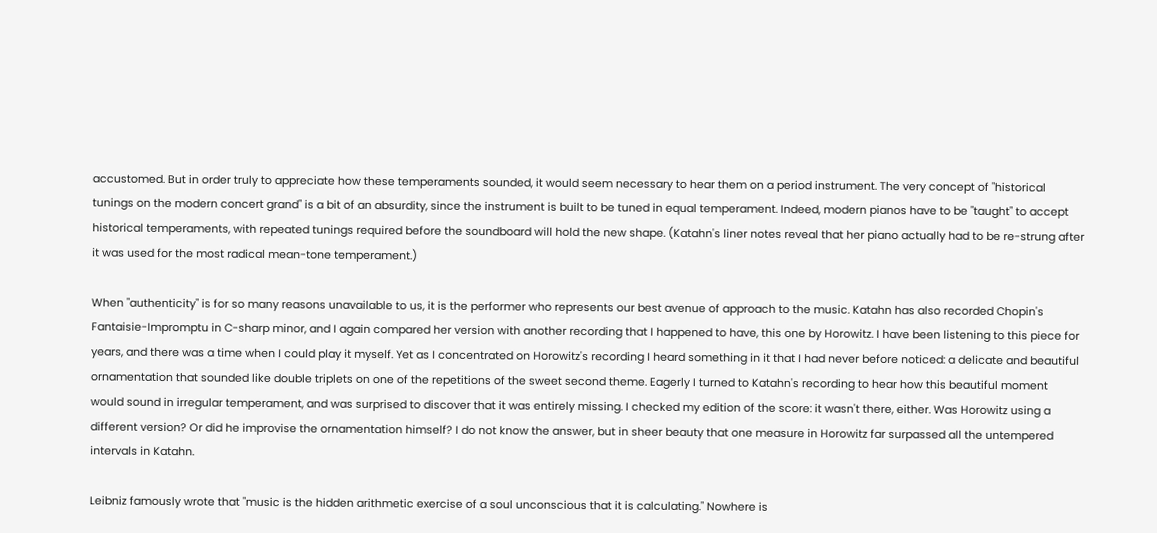accustomed. But in order truly to appreciate how these temperaments sounded, it would seem necessary to hear them on a period instrument. The very concept of "historical tunings on the modern concert grand" is a bit of an absurdity, since the instrument is built to be tuned in equal temperament. Indeed, modern pianos have to be "taught" to accept historical temperaments, with repeated tunings required before the soundboard will hold the new shape. (Katahn's liner notes reveal that her piano actually had to be re-strung after it was used for the most radical mean-tone temperament.)

When "authenticity" is for so many reasons unavailable to us, it is the performer who represents our best avenue of approach to the music. Katahn has also recorded Chopin's Fantaisie-Impromptu in C-sharp minor, and I again compared her version with another recording that I happened to have, this one by Horowitz. I have been listening to this piece for years, and there was a time when I could play it myself. Yet as I concentrated on Horowitz's recording I heard something in it that I had never before noticed: a delicate and beautiful ornamentation that sounded like double triplets on one of the repetitions of the sweet second theme. Eagerly I turned to Katahn's recording to hear how this beautiful moment would sound in irregular temperament, and was surprised to discover that it was entirely missing. I checked my edition of the score: it wasn't there, either. Was Horowitz using a different version? Or did he improvise the ornamentation himself? I do not know the answer, but in sheer beauty that one measure in Horowitz far surpassed all the untempered intervals in Katahn.

Leibniz famously wrote that "music is the hidden arithmetic exercise of a soul unconscious that it is calculating." Nowhere is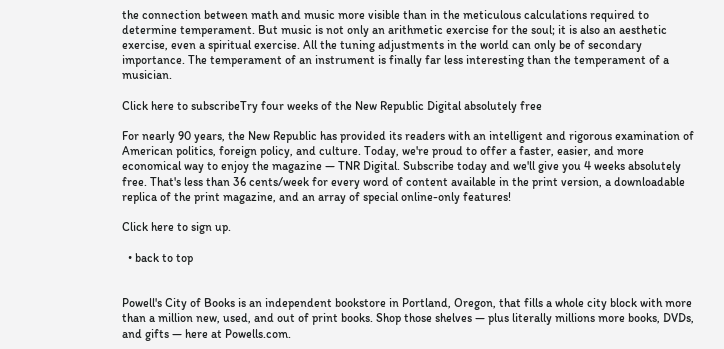the connection between math and music more visible than in the meticulous calculations required to determine temperament. But music is not only an arithmetic exercise for the soul; it is also an aesthetic exercise, even a spiritual exercise. All the tuning adjustments in the world can only be of secondary importance. The temperament of an instrument is finally far less interesting than the temperament of a musician.

Click here to subscribeTry four weeks of the New Republic Digital absolutely free

For nearly 90 years, the New Republic has provided its readers with an intelligent and rigorous examination of American politics, foreign policy, and culture. Today, we're proud to offer a faster, easier, and more economical way to enjoy the magazine — TNR Digital. Subscribe today and we'll give you 4 weeks absolutely free. That's less than 36 cents/week for every word of content available in the print version, a downloadable replica of the print magazine, and an array of special online-only features!

Click here to sign up.

  • back to top


Powell's City of Books is an independent bookstore in Portland, Oregon, that fills a whole city block with more than a million new, used, and out of print books. Shop those shelves — plus literally millions more books, DVDs, and gifts — here at Powells.com.